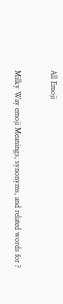All Emoji

Milky Way emoji Meanings, synonyms, and related words for ?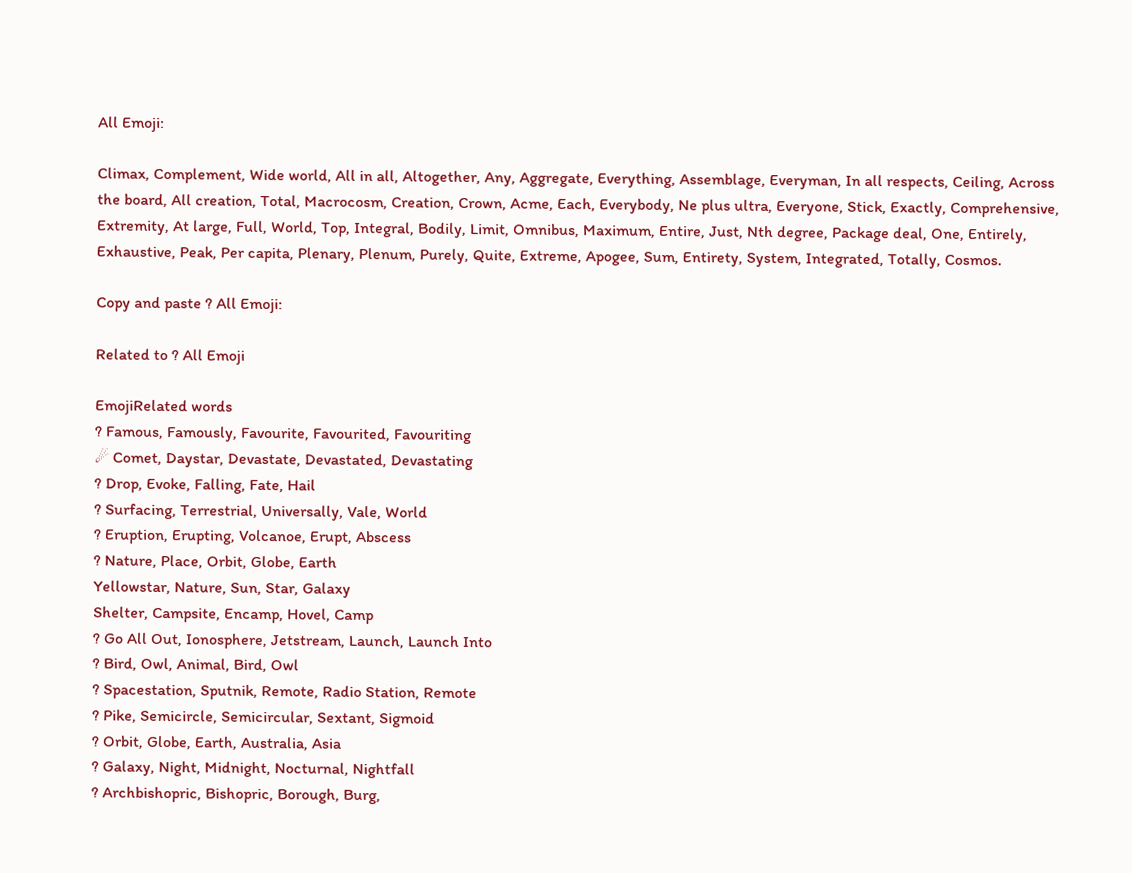All Emoji:

Climax, Complement, Wide world, All in all, Altogether, Any, Aggregate, Everything, Assemblage, Everyman, In all respects, Ceiling, Across the board, All creation, Total, Macrocosm, Creation, Crown, Acme, Each, Everybody, Ne plus ultra, Everyone, Stick, Exactly, Comprehensive, Extremity, At large, Full, World, Top, Integral, Bodily, Limit, Omnibus, Maximum, Entire, Just, Nth degree, Package deal, One, Entirely, Exhaustive, Peak, Per capita, Plenary, Plenum, Purely, Quite, Extreme, Apogee, Sum, Entirety, System, Integrated, Totally, Cosmos.

Copy and paste ? All Emoji:

Related to ? All Emoji

EmojiRelated words
? Famous, Famously, Favourite, Favourited, Favouriting
☄ Comet, Daystar, Devastate, Devastated, Devastating
? Drop, Evoke, Falling, Fate, Hail
? Surfacing, Terrestrial, Universally, Vale, World
? Eruption, Erupting, Volcanoe, Erupt, Abscess
? Nature, Place, Orbit, Globe, Earth
Yellowstar, Nature, Sun, Star, Galaxy
Shelter, Campsite, Encamp, Hovel, Camp
? Go All Out, Ionosphere, Jetstream, Launch, Launch Into
? Bird, Owl, Animal, Bird, Owl
? Spacestation, Sputnik, Remote, Radio Station, Remote
? Pike, Semicircle, Semicircular, Sextant, Sigmoid
? Orbit, Globe, Earth, Australia, Asia
? Galaxy, Night, Midnight, Nocturnal, Nightfall
? Archbishopric, Bishopric, Borough, Burg,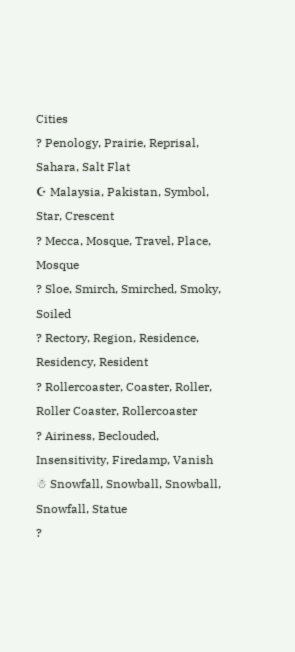Cities
? Penology, Prairie, Reprisal, Sahara, Salt Flat
☪ Malaysia, Pakistan, Symbol, Star, Crescent
? Mecca, Mosque, Travel, Place, Mosque
? Sloe, Smirch, Smirched, Smoky, Soiled
? Rectory, Region, Residence, Residency, Resident
? Rollercoaster, Coaster, Roller, Roller Coaster, Rollercoaster
? Airiness, Beclouded, Insensitivity, Firedamp, Vanish
☃ Snowfall, Snowball, Snowball, Snowfall, Statue
?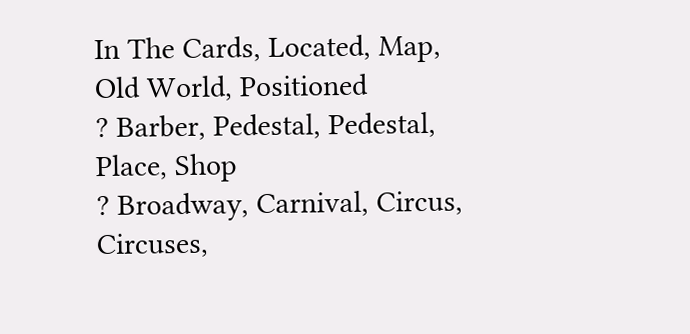In The Cards, Located, Map, Old World, Positioned
? Barber, Pedestal, Pedestal, Place, Shop
? Broadway, Carnival, Circus, Circuses,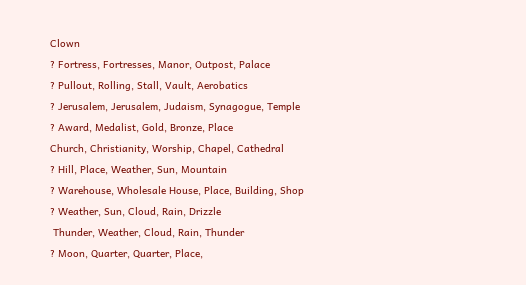Clown
? Fortress, Fortresses, Manor, Outpost, Palace
? Pullout, Rolling, Stall, Vault, Aerobatics
? Jerusalem, Jerusalem, Judaism, Synagogue, Temple
? Award, Medalist, Gold, Bronze, Place
Church, Christianity, Worship, Chapel, Cathedral
? Hill, Place, Weather, Sun, Mountain
? Warehouse, Wholesale House, Place, Building, Shop
? Weather, Sun, Cloud, Rain, Drizzle
 Thunder, Weather, Cloud, Rain, Thunder
? Moon, Quarter, Quarter, Place,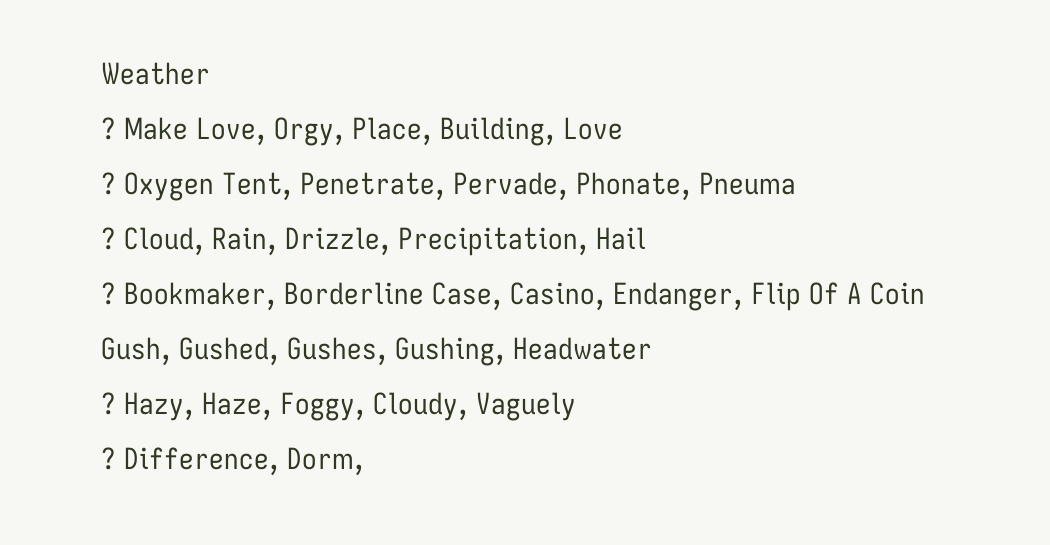Weather
? Make Love, Orgy, Place, Building, Love
? Oxygen Tent, Penetrate, Pervade, Phonate, Pneuma
? Cloud, Rain, Drizzle, Precipitation, Hail
? Bookmaker, Borderline Case, Casino, Endanger, Flip Of A Coin
Gush, Gushed, Gushes, Gushing, Headwater
? Hazy, Haze, Foggy, Cloudy, Vaguely
? Difference, Dorm,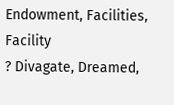Endowment, Facilities, Facility
? Divagate, Dreamed,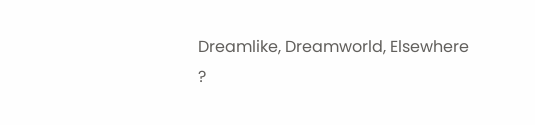Dreamlike, Dreamworld, Elsewhere
?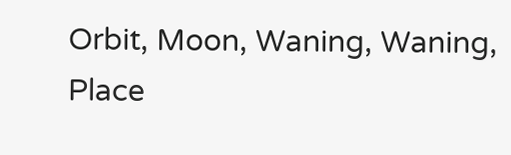Orbit, Moon, Waning, Waning, Place